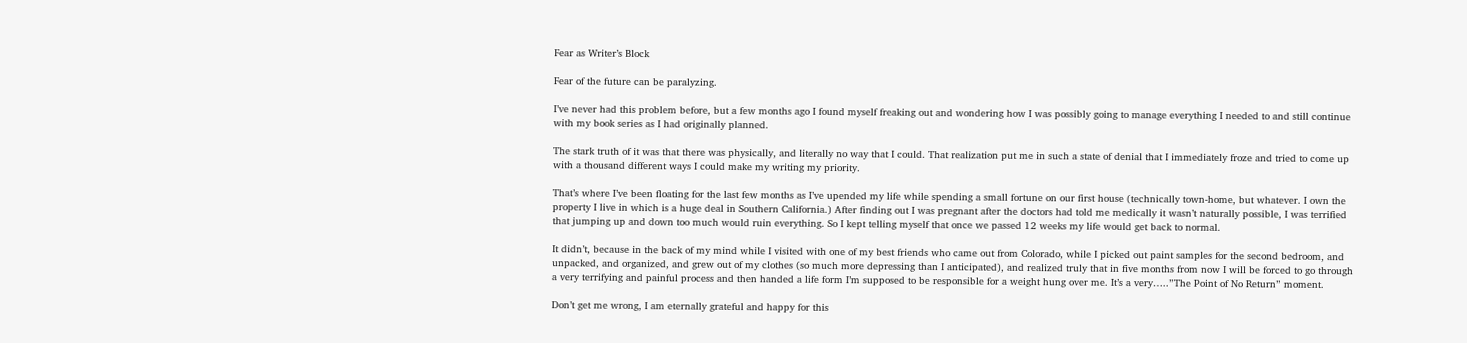Fear as Writer’s Block

Fear of the future can be paralyzing.

I’ve never had this problem before, but a few months ago I found myself freaking out and wondering how I was possibly going to manage everything I needed to and still continue with my book series as I had originally planned.

The stark truth of it was that there was physically, and literally no way that I could. That realization put me in such a state of denial that I immediately froze and tried to come up with a thousand different ways I could make my writing my priority.

That’s where I’ve been floating for the last few months as I’ve upended my life while spending a small fortune on our first house (technically town-home, but whatever. I own the property I live in which is a huge deal in Southern California.) After finding out I was pregnant after the doctors had told me medically it wasn’t naturally possible, I was terrified that jumping up and down too much would ruin everything. So I kept telling myself that once we passed 12 weeks my life would get back to normal.

It didn’t, because in the back of my mind while I visited with one of my best friends who came out from Colorado, while I picked out paint samples for the second bedroom, and unpacked, and organized, and grew out of my clothes (so much more depressing than I anticipated), and realized truly that in five months from now I will be forced to go through a very terrifying and painful process and then handed a life form I’m supposed to be responsible for a weight hung over me. It’s a very…..”The Point of No Return” moment.

Don’t get me wrong, I am eternally grateful and happy for this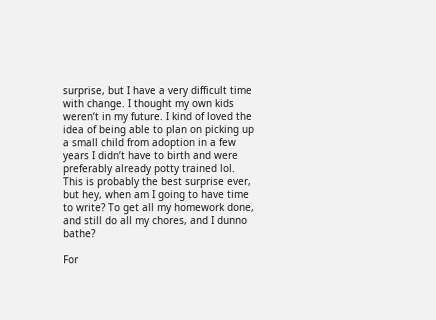surprise, but I have a very difficult time with change. I thought my own kids weren’t in my future. I kind of loved the idea of being able to plan on picking up a small child from adoption in a few years I didn’t have to birth and were preferably already potty trained lol. This is probably the best surprise ever, but hey, when am I going to have time to write? To get all my homework done, and still do all my chores, and I dunno bathe?

For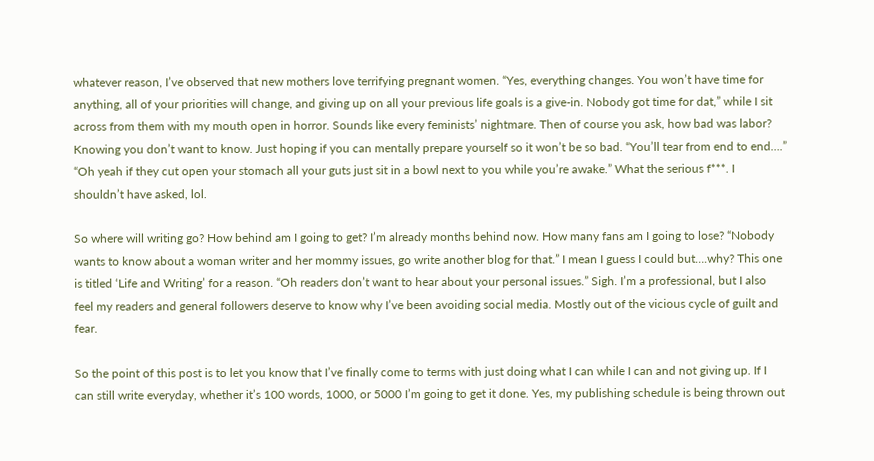whatever reason, I’ve observed that new mothers love terrifying pregnant women. “Yes, everything changes. You won’t have time for anything, all of your priorities will change, and giving up on all your previous life goals is a give-in. Nobody got time for dat,” while I sit across from them with my mouth open in horror. Sounds like every feminists’ nightmare. Then of course you ask, how bad was labor? Knowing you don’t want to know. Just hoping if you can mentally prepare yourself so it won’t be so bad. “You’ll tear from end to end….” “Oh yeah if they cut open your stomach all your guts just sit in a bowl next to you while you’re awake.” What the serious f***. I shouldn’t have asked, lol.

So where will writing go? How behind am I going to get? I’m already months behind now. How many fans am I going to lose? “Nobody wants to know about a woman writer and her mommy issues, go write another blog for that.” I mean I guess I could but….why? This one is titled ‘Life and Writing’ for a reason. “Oh readers don’t want to hear about your personal issues.” Sigh. I’m a professional, but I also feel my readers and general followers deserve to know why I’ve been avoiding social media. Mostly out of the vicious cycle of guilt and fear.

So the point of this post is to let you know that I’ve finally come to terms with just doing what I can while I can and not giving up. If I can still write everyday, whether it’s 100 words, 1000, or 5000 I’m going to get it done. Yes, my publishing schedule is being thrown out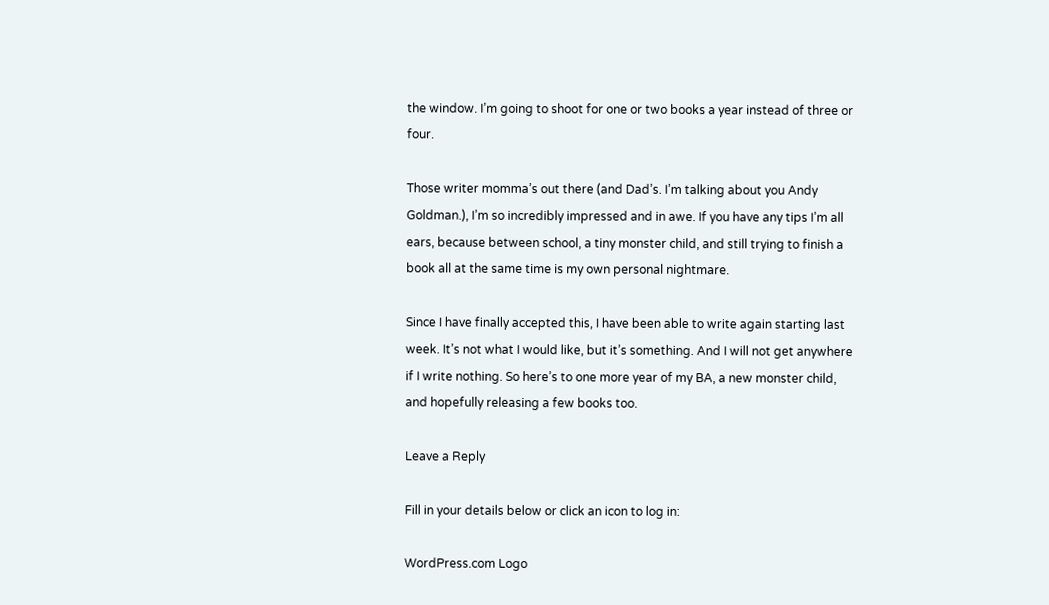the window. I’m going to shoot for one or two books a year instead of three or four.

Those writer momma’s out there (and Dad’s. I’m talking about you Andy Goldman.), I’m so incredibly impressed and in awe. If you have any tips I’m all ears, because between school, a tiny monster child, and still trying to finish a book all at the same time is my own personal nightmare.

Since I have finally accepted this, I have been able to write again starting last week. It’s not what I would like, but it’s something. And I will not get anywhere if I write nothing. So here’s to one more year of my BA, a new monster child, and hopefully releasing a few books too.

Leave a Reply

Fill in your details below or click an icon to log in:

WordPress.com Logo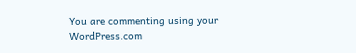You are commenting using your WordPress.com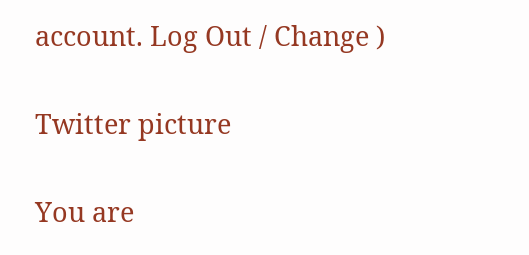account. Log Out / Change )

Twitter picture

You are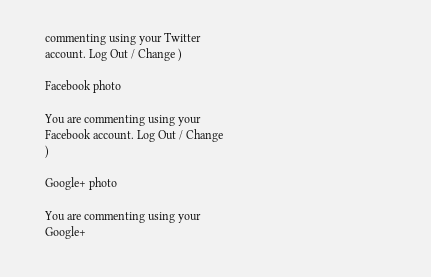commenting using your Twitter account. Log Out / Change )

Facebook photo

You are commenting using your Facebook account. Log Out / Change )

Google+ photo

You are commenting using your Google+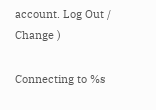account. Log Out / Change )

Connecting to %s